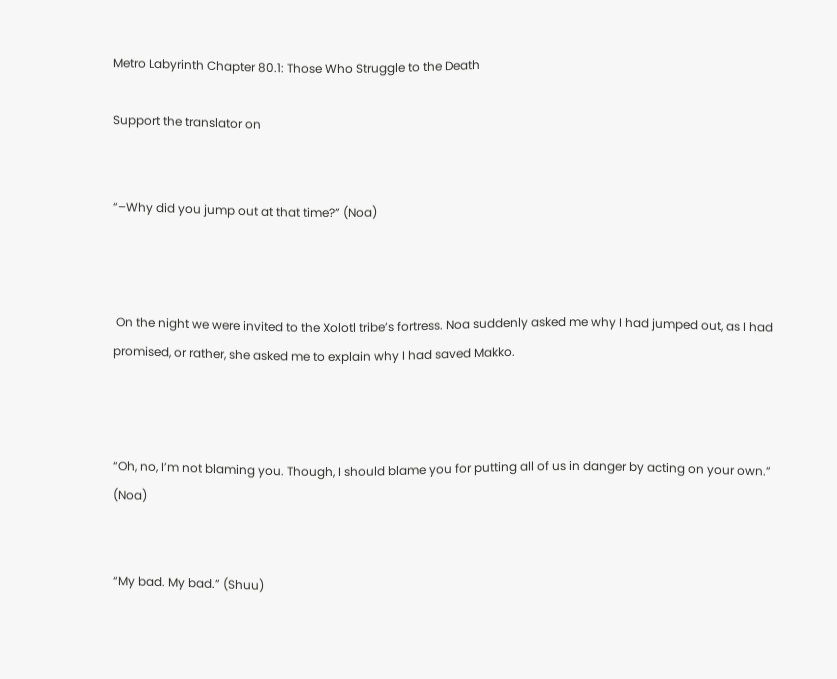Metro Labyrinth Chapter 80.1: Those Who Struggle to the Death

Support the translator on


“–Why did you jump out at that time?” (Noa)



 On the night we were invited to the Xolotl tribe’s fortress. Noa suddenly asked me why I had jumped out, as I had promised, or rather, she asked me to explain why I had saved Makko.



“Oh, no, I’m not blaming you. Though, I should blame you for putting all of us in danger by acting on your own.” (Noa)


“My bad. My bad.” (Shuu)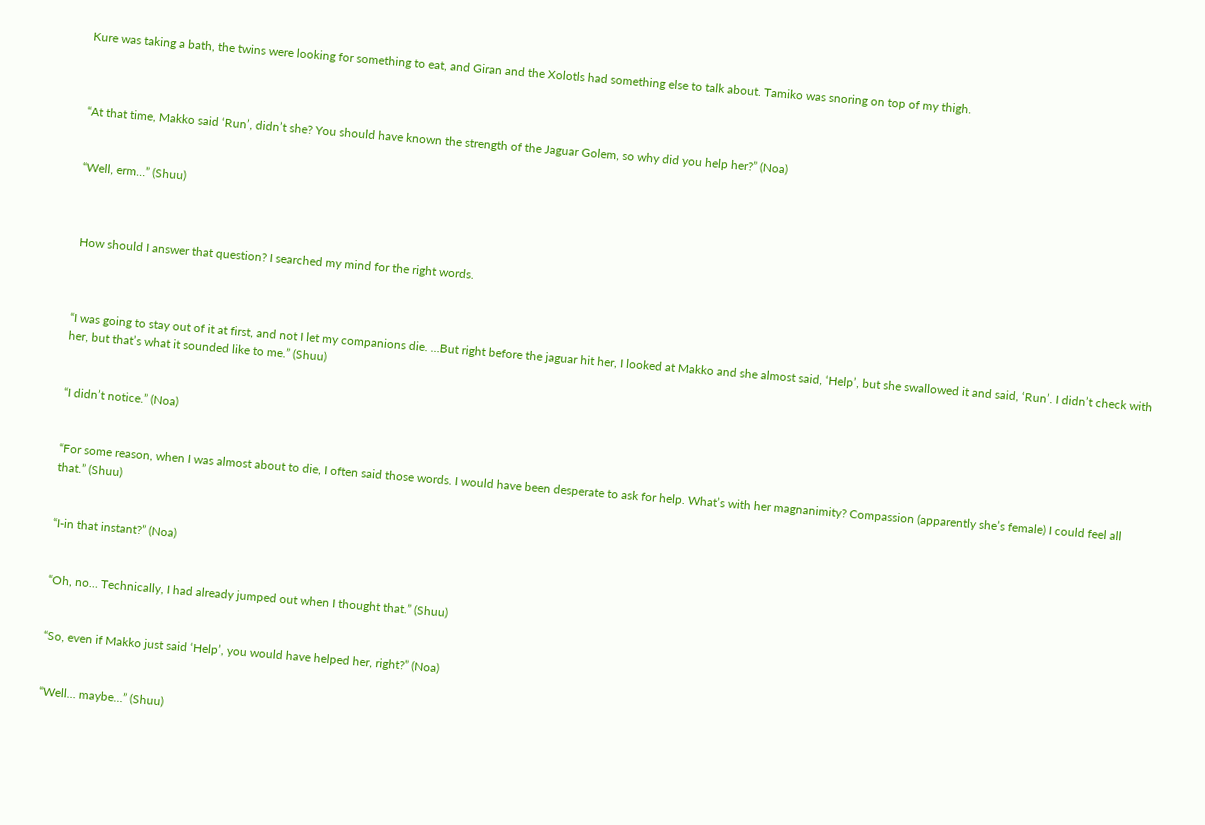Kure was taking a bath, the twins were looking for something to eat, and Giran and the Xolotls had something else to talk about. Tamiko was snoring on top of my thigh.



“At that time, Makko said ‘Run’, didn’t she? You should have known the strength of the Jaguar Golem, so why did you help her?” (Noa)


“Well, erm…” (Shuu)



 How should I answer that question? I searched my mind for the right words.



“I was going to stay out of it at first, and not I let my companions die. …But right before the jaguar hit her, I looked at Makko and she almost said, ‘Help’, but she swallowed it and said, ‘Run’. I didn’t check with her, but that’s what it sounded like to me.” (Shuu)


“I didn’t notice.” (Noa)


“For some reason, when I was almost about to die, I often said those words. I would have been desperate to ask for help. What’s with her magnanimity? Compassion (apparently she’s female) I could feel all that.” (Shuu)


“I-in that instant?” (Noa)


“Oh, no… Technically, I had already jumped out when I thought that.” (Shuu)


“So, even if Makko just said ‘Help’, you would have helped her, right?” (Noa)


“Well… maybe…” (Shuu)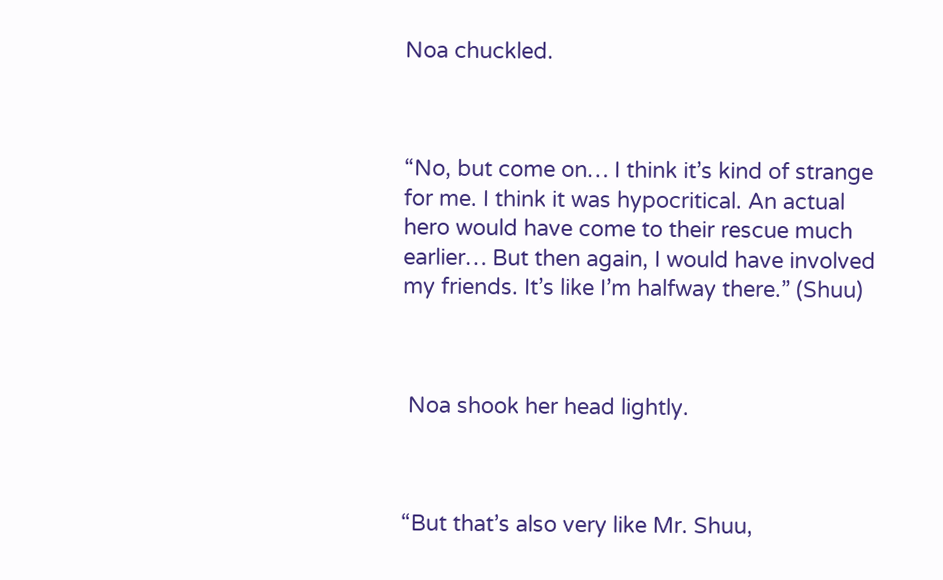Noa chuckled.



“No, but come on… I think it’s kind of strange for me. I think it was hypocritical. An actual hero would have come to their rescue much earlier… But then again, I would have involved my friends. It’s like I’m halfway there.” (Shuu)



 Noa shook her head lightly.



“But that’s also very like Mr. Shuu,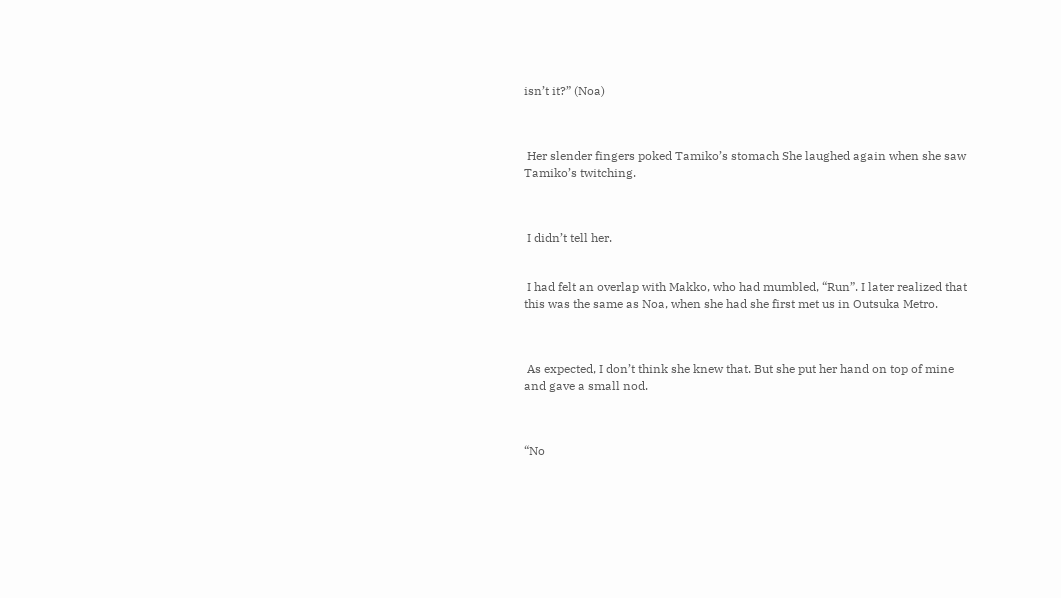isn’t it?” (Noa)



 Her slender fingers poked Tamiko’s stomach She laughed again when she saw Tamiko’s twitching.



 I didn’t tell her.


 I had felt an overlap with Makko, who had mumbled, “Run”. I later realized that this was the same as Noa, when she had she first met us in Outsuka Metro.



 As expected, I don’t think she knew that. But she put her hand on top of mine and gave a small nod.



“No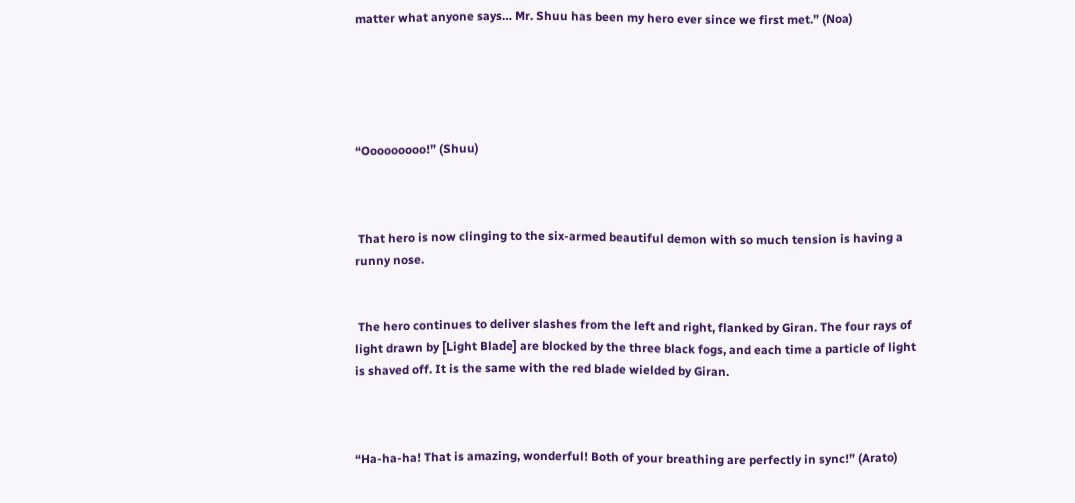matter what anyone says… Mr. Shuu has been my hero ever since we first met.” (Noa)





“Ooooooooo!” (Shuu)



 That hero is now clinging to the six-armed beautiful demon with so much tension is having a runny nose.


 The hero continues to deliver slashes from the left and right, flanked by Giran. The four rays of light drawn by [Light Blade] are blocked by the three black fogs, and each time a particle of light is shaved off. It is the same with the red blade wielded by Giran.



“Ha-ha-ha! That is amazing, wonderful! Both of your breathing are perfectly in sync!” (Arato)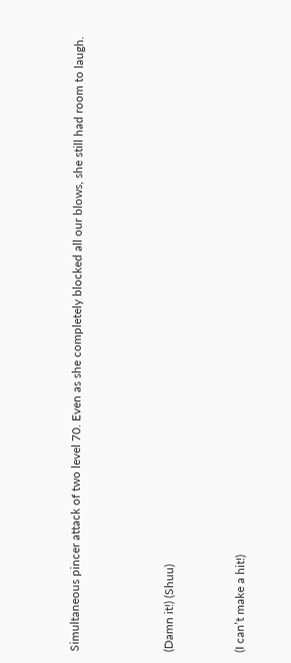Simultaneous pincer attack of two level 70. Even as she completely blocked all our blows, she still had room to laugh.



(Damn it!) (Shuu)


(I can’t make a hit!)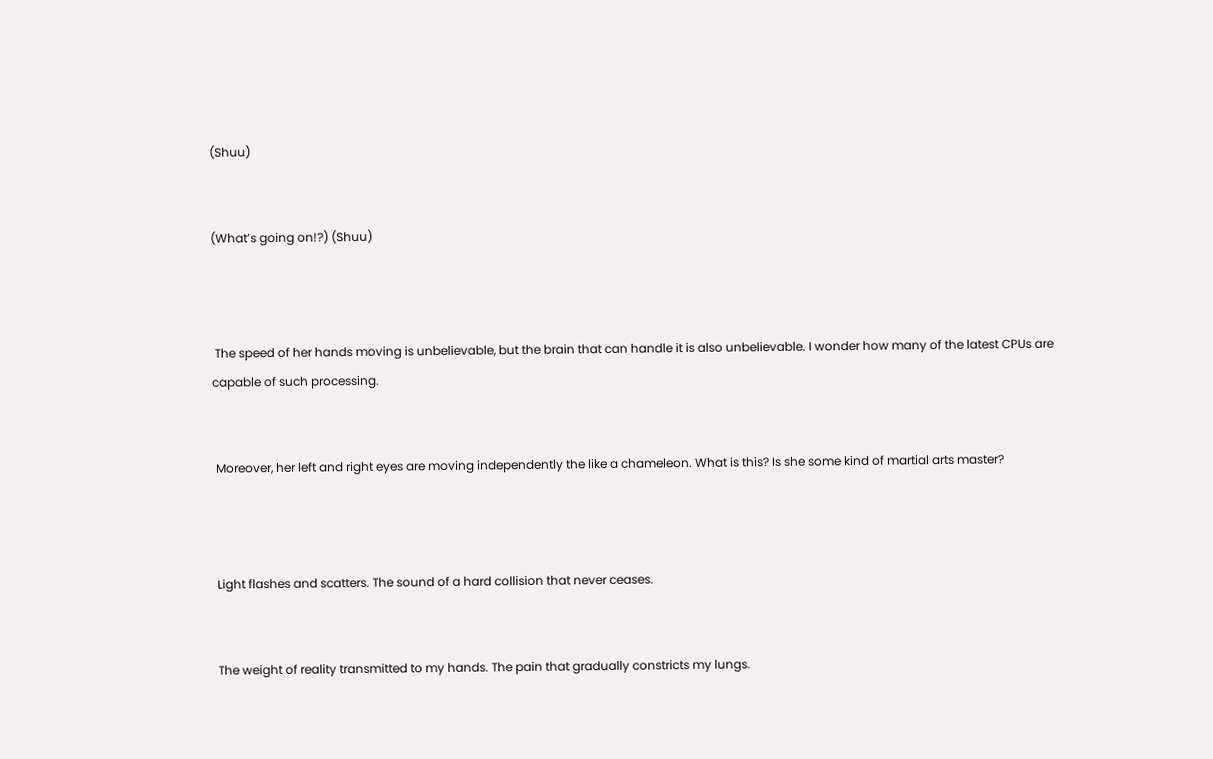(Shuu)


(What’s going on!?) (Shuu)



 The speed of her hands moving is unbelievable, but the brain that can handle it is also unbelievable. I wonder how many of the latest CPUs are capable of such processing.


 Moreover, her left and right eyes are moving independently the like a chameleon. What is this? Is she some kind of martial arts master?



 Light flashes and scatters. The sound of a hard collision that never ceases.


 The weight of reality transmitted to my hands. The pain that gradually constricts my lungs.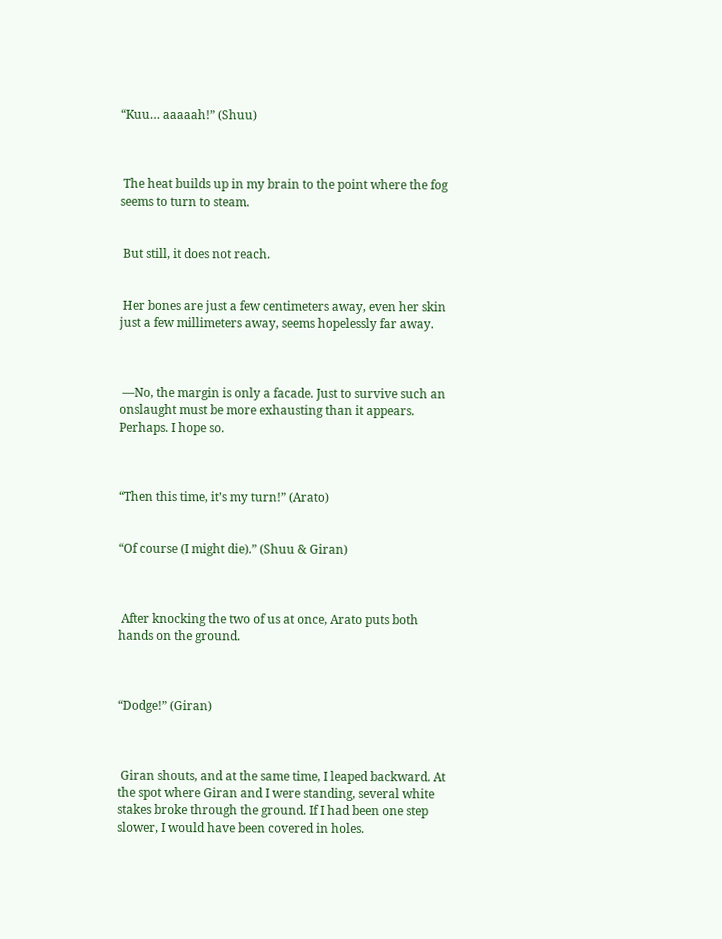“Kuu… aaaaah!” (Shuu)



 The heat builds up in my brain to the point where the fog seems to turn to steam.


 But still, it does not reach.


 Her bones are just a few centimeters away, even her skin just a few millimeters away, seems hopelessly far away.



 —No, the margin is only a facade. Just to survive such an onslaught must be more exhausting than it appears. Perhaps. I hope so.



“Then this time, it’s my turn!” (Arato)


“Of course (I might die).” (Shuu & Giran)



 After knocking the two of us at once, Arato puts both hands on the ground.



“Dodge!” (Giran)



 Giran shouts, and at the same time, I leaped backward. At the spot where Giran and I were standing, several white stakes broke through the ground. If I had been one step slower, I would have been covered in holes.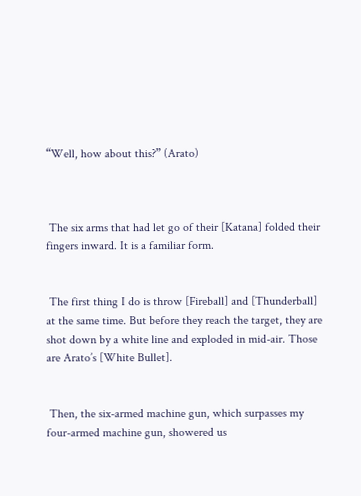“Well, how about this?” (Arato)



 The six arms that had let go of their [Katana] folded their fingers inward. It is a familiar form.


 The first thing I do is throw [Fireball] and [Thunderball] at the same time. But before they reach the target, they are shot down by a white line and exploded in mid-air. Those are Arato’s [White Bullet].


 Then, the six-armed machine gun, which surpasses my four-armed machine gun, showered us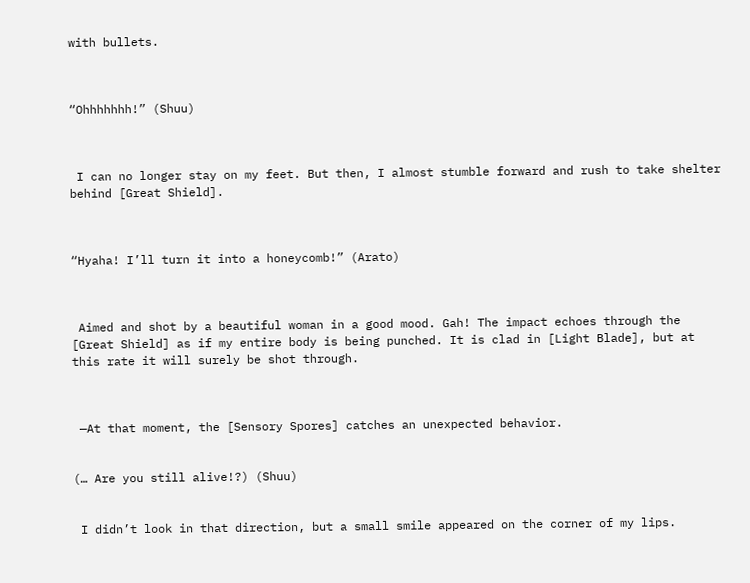with bullets.



“Ohhhhhhh!” (Shuu)



 I can no longer stay on my feet. But then, I almost stumble forward and rush to take shelter behind [Great Shield].



“Hyaha! I’ll turn it into a honeycomb!” (Arato)



 Aimed and shot by a beautiful woman in a good mood. Gah! The impact echoes through the [Great Shield] as if my entire body is being punched. It is clad in [Light Blade], but at this rate it will surely be shot through.



 —At that moment, the [Sensory Spores] catches an unexpected behavior.


(… Are you still alive!?) (Shuu)


 I didn’t look in that direction, but a small smile appeared on the corner of my lips.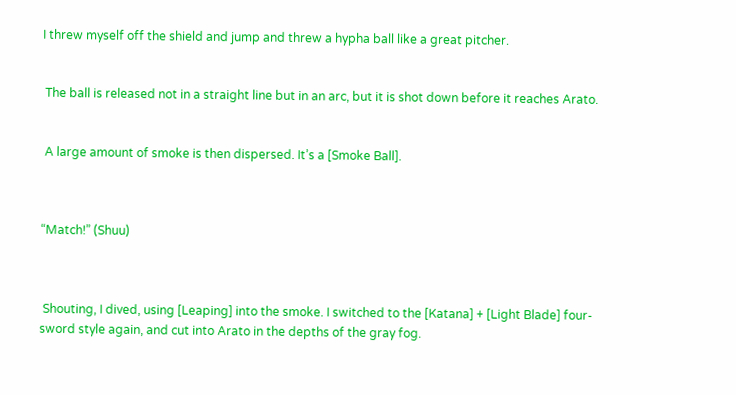I threw myself off the shield and jump and threw a hypha ball like a great pitcher.


 The ball is released not in a straight line but in an arc, but it is shot down before it reaches Arato.


 A large amount of smoke is then dispersed. It’s a [Smoke Ball].



“Match!” (Shuu)



 Shouting, I dived, using [Leaping] into the smoke. I switched to the [Katana] + [Light Blade] four-sword style again, and cut into Arato in the depths of the gray fog.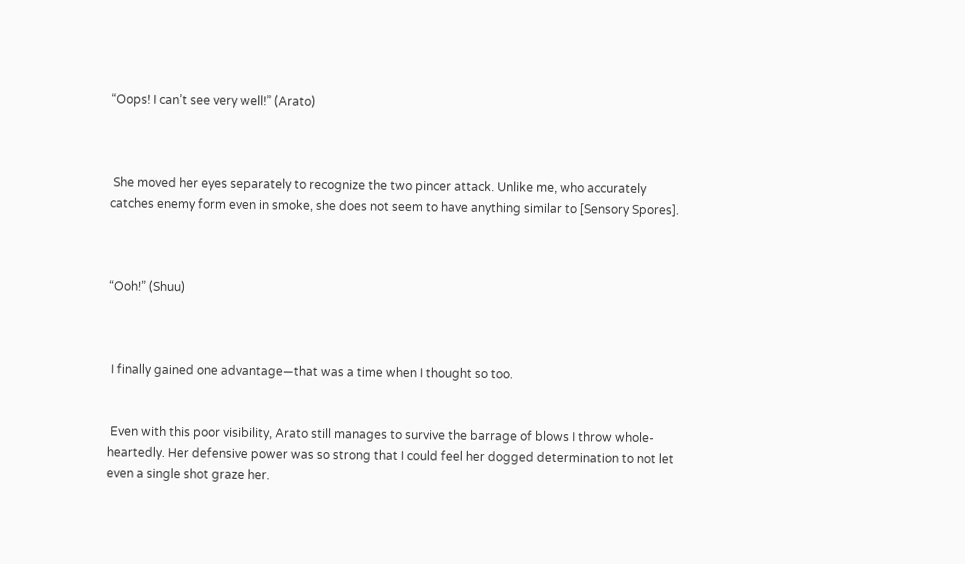“Oops! I can’t see very well!” (Arato)



 She moved her eyes separately to recognize the two pincer attack. Unlike me, who accurately catches enemy form even in smoke, she does not seem to have anything similar to [Sensory Spores].



“Ooh!” (Shuu)



 I finally gained one advantage—that was a time when I thought so too.


 Even with this poor visibility, Arato still manages to survive the barrage of blows I throw whole-heartedly. Her defensive power was so strong that I could feel her dogged determination to not let even a single shot graze her.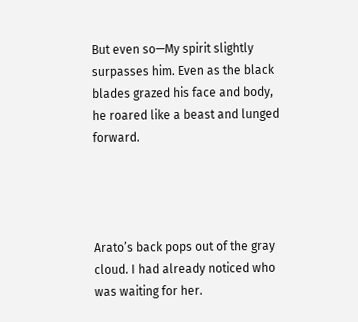But even so—My spirit slightly surpasses him. Even as the black blades grazed his face and body, he roared like a beast and lunged forward.




Arato’s back pops out of the gray cloud. I had already noticed who was waiting for her.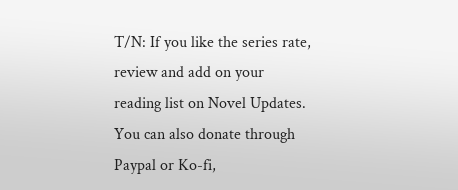T/N: If you like the series rate, review and add on your reading list on Novel Updates. You can also donate through Paypal or Ko-fi,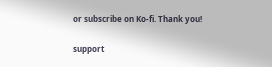or subscribe on Ko-fi. Thank you!

support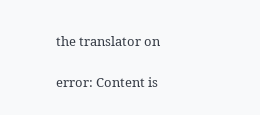the translator on

error: Content is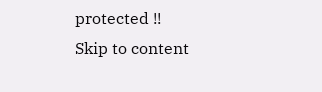protected !!
Skip to content